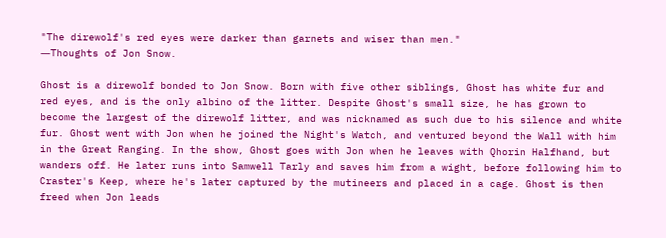"The direwolf's red eyes were darker than garnets and wiser than men."
―Thoughts of Jon Snow.

Ghost is a direwolf bonded to Jon Snow. Born with five other siblings, Ghost has white fur and red eyes, and is the only albino of the litter. Despite Ghost's small size, he has grown to become the largest of the direwolf litter, and was nicknamed as such due to his silence and white fur. Ghost went with Jon when he joined the Night's Watch, and ventured beyond the Wall with him in the Great Ranging. In the show, Ghost goes with Jon when he leaves with Qhorin Halfhand, but wanders off. He later runs into Samwell Tarly and saves him from a wight, before following him to Craster's Keep, where he's later captured by the mutineers and placed in a cage. Ghost is then freed when Jon leads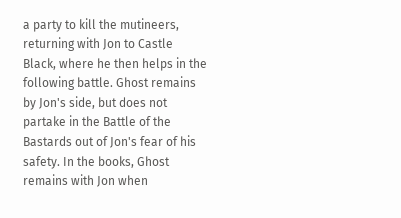a party to kill the mutineers, returning with Jon to Castle Black, where he then helps in the following battle. Ghost remains by Jon's side, but does not partake in the Battle of the Bastards out of Jon's fear of his safety. In the books, Ghost remains with Jon when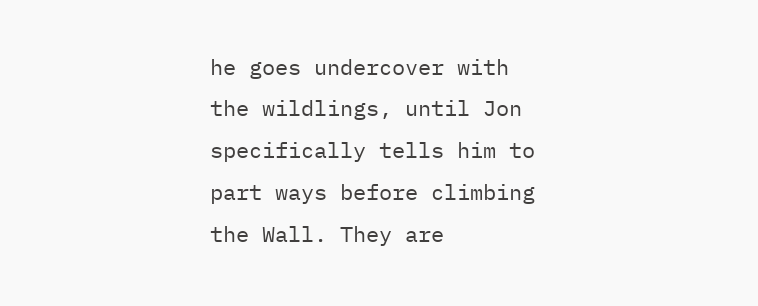he goes undercover with the wildlings, until Jon specifically tells him to part ways before climbing the Wall. They are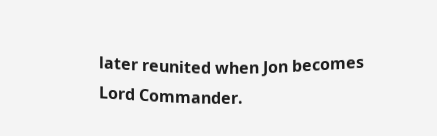later reunited when Jon becomes Lord Commander.